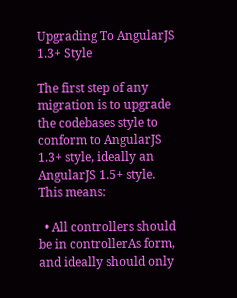Upgrading To AngularJS 1.3+ Style

The first step of any migration is to upgrade the codebases style to conform to AngularJS 1.3+ style, ideally an AngularJS 1.5+ style. This means:

  • All controllers should be in controllerAs form, and ideally should only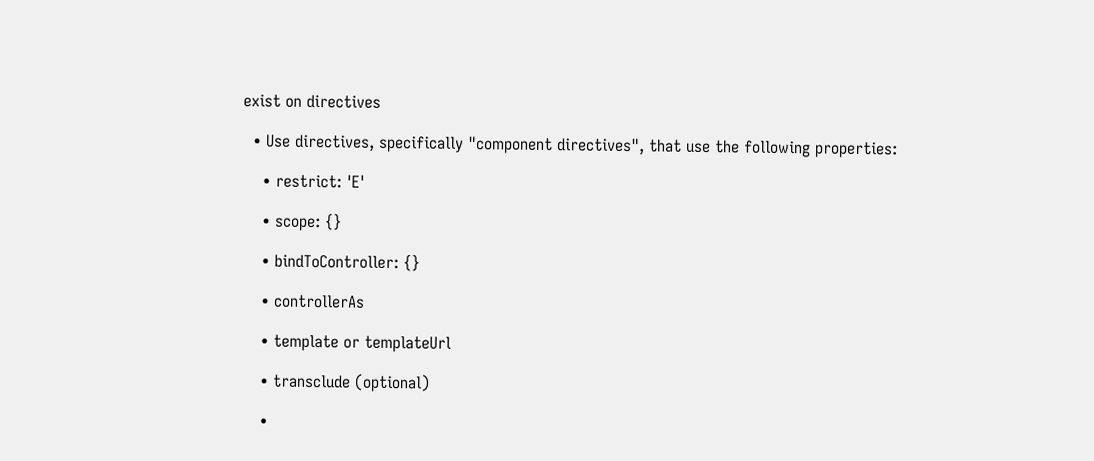exist on directives

  • Use directives, specifically "component directives", that use the following properties:

    • restrict: 'E'

    • scope: {}

    • bindToController: {}

    • controllerAs

    • template or templateUrl

    • transclude (optional)

    •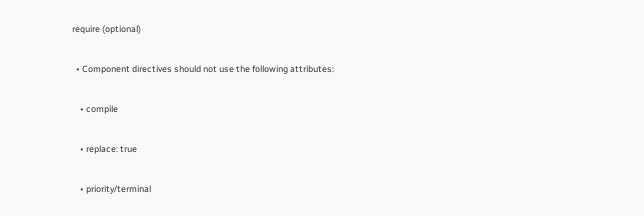require (optional)

  • Component directives should not use the following attributes:

    • compile

    • replace: true

    • priority/terminal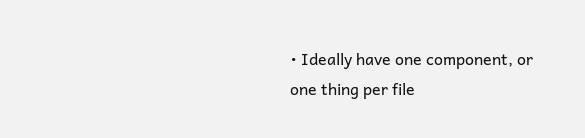• Ideally have one component, or one thing per file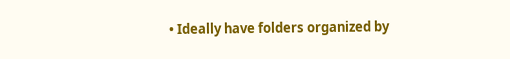• Ideally have folders organized by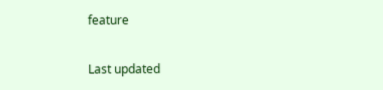feature

Last updated